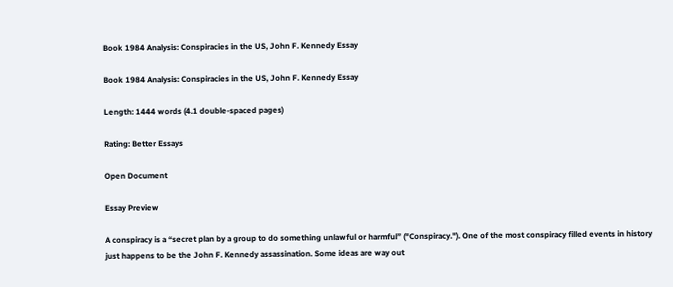Book 1984 Analysis: Conspiracies in the US, John F. Kennedy Essay

Book 1984 Analysis: Conspiracies in the US, John F. Kennedy Essay

Length: 1444 words (4.1 double-spaced pages)

Rating: Better Essays

Open Document

Essay Preview

A conspiracy is a “secret plan by a group to do something unlawful or harmful” ("Conspiracy."). One of the most conspiracy filled events in history just happens to be the John F. Kennedy assassination. Some ideas are way out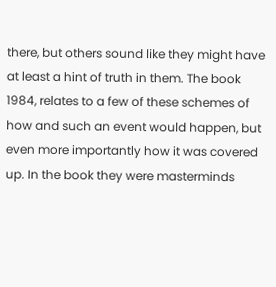there, but others sound like they might have at least a hint of truth in them. The book 1984, relates to a few of these schemes of how and such an event would happen, but even more importantly how it was covered up. In the book they were masterminds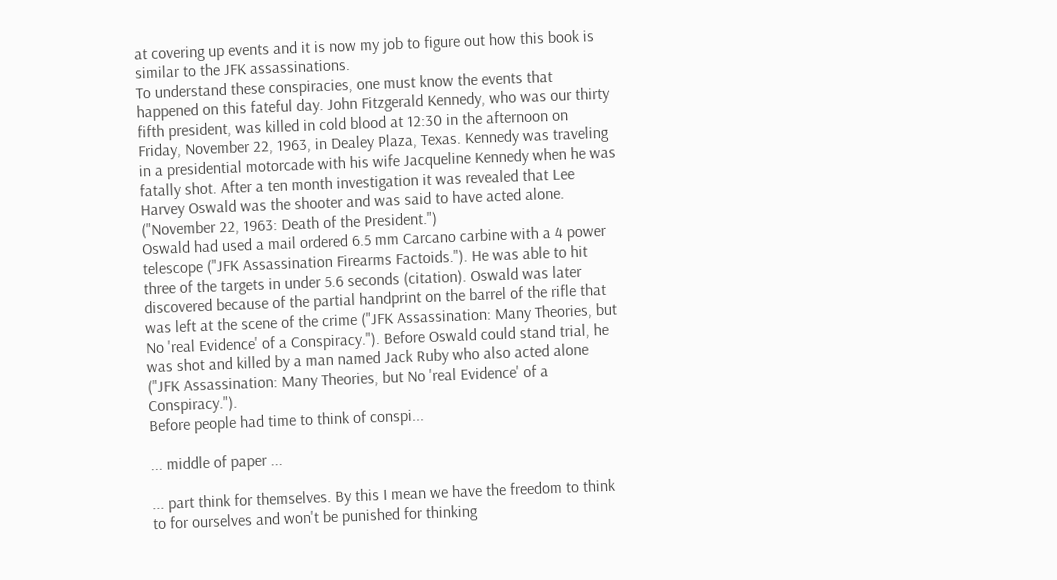at covering up events and it is now my job to figure out how this book is similar to the JFK assassinations.
To understand these conspiracies, one must know the events that happened on this fateful day. John Fitzgerald Kennedy, who was our thirty fifth president, was killed in cold blood at 12:30 in the afternoon on Friday, November 22, 1963, in Dealey Plaza, Texas. Kennedy was traveling in a presidential motorcade with his wife Jacqueline Kennedy when he was fatally shot. After a ten month investigation it was revealed that Lee Harvey Oswald was the shooter and was said to have acted alone. ("November 22, 1963: Death of the President.")
Oswald had used a mail ordered 6.5 mm Carcano carbine with a 4 power telescope ("JFK Assassination Firearms Factoids."). He was able to hit three of the targets in under 5.6 seconds (citation). Oswald was later discovered because of the partial handprint on the barrel of the rifle that was left at the scene of the crime ("JFK Assassination: Many Theories, but No 'real Evidence' of a Conspiracy."). Before Oswald could stand trial, he was shot and killed by a man named Jack Ruby who also acted alone ("JFK Assassination: Many Theories, but No 'real Evidence' of a Conspiracy.").
Before people had time to think of conspi...

... middle of paper ...

... part think for themselves. By this I mean we have the freedom to think to for ourselves and won't be punished for thinking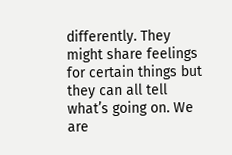differently. They might share feelings for certain things but they can all tell what’s going on. We are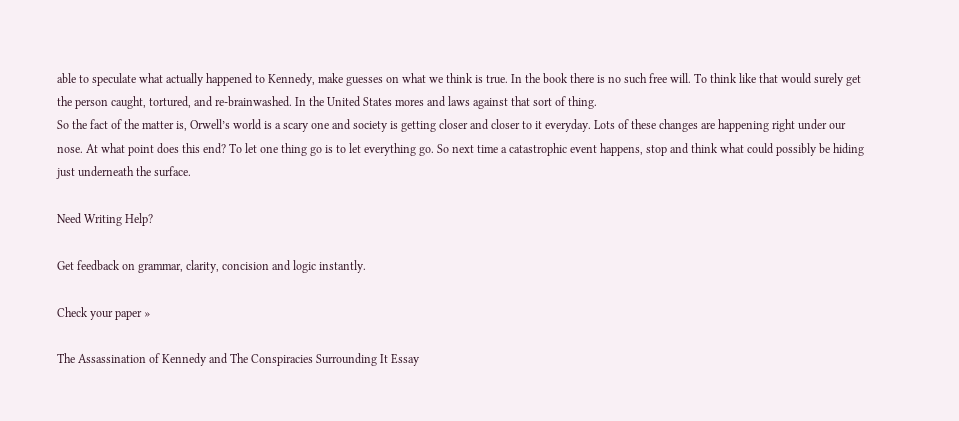able to speculate what actually happened to Kennedy, make guesses on what we think is true. In the book there is no such free will. To think like that would surely get the person caught, tortured, and re-brainwashed. In the United States mores and laws against that sort of thing.
So the fact of the matter is, Orwell’s world is a scary one and society is getting closer and closer to it everyday. Lots of these changes are happening right under our nose. At what point does this end? To let one thing go is to let everything go. So next time a catastrophic event happens, stop and think what could possibly be hiding just underneath the surface.

Need Writing Help?

Get feedback on grammar, clarity, concision and logic instantly.

Check your paper »

The Assassination of Kennedy and The Conspiracies Surrounding It Essay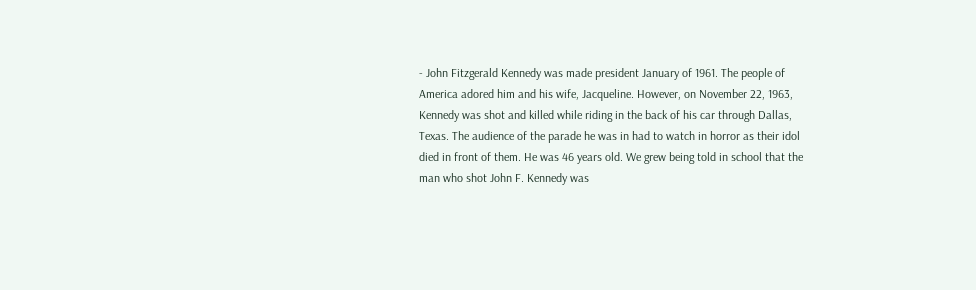- John Fitzgerald Kennedy was made president January of 1961. The people of America adored him and his wife, Jacqueline. However, on November 22, 1963, Kennedy was shot and killed while riding in the back of his car through Dallas, Texas. The audience of the parade he was in had to watch in horror as their idol died in front of them. He was 46 years old. We grew being told in school that the man who shot John F. Kennedy was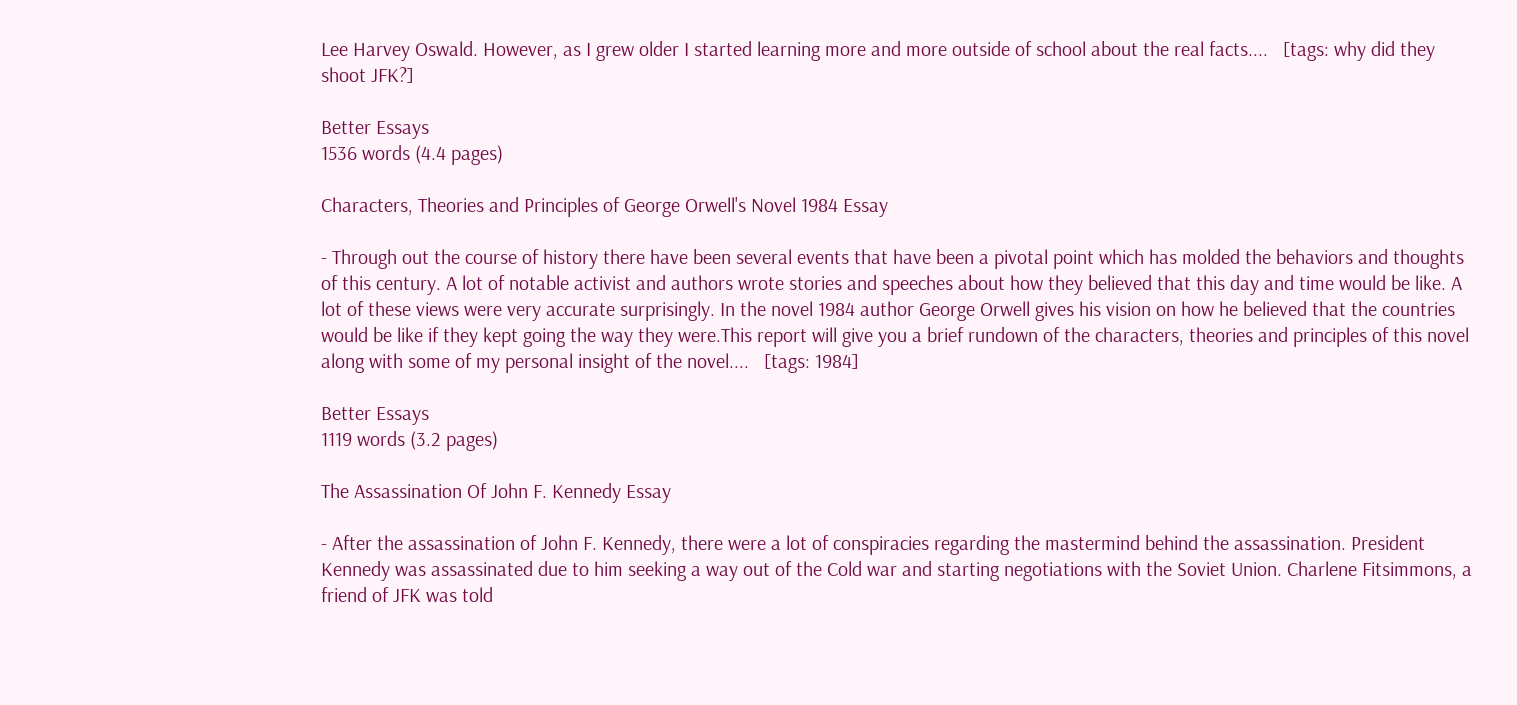Lee Harvey Oswald. However, as I grew older I started learning more and more outside of school about the real facts....   [tags: why did they shoot JFK?]

Better Essays
1536 words (4.4 pages)

Characters, Theories and Principles of George Orwell's Novel 1984 Essay

- Through out the course of history there have been several events that have been a pivotal point which has molded the behaviors and thoughts of this century. A lot of notable activist and authors wrote stories and speeches about how they believed that this day and time would be like. A lot of these views were very accurate surprisingly. In the novel 1984 author George Orwell gives his vision on how he believed that the countries would be like if they kept going the way they were.This report will give you a brief rundown of the characters, theories and principles of this novel along with some of my personal insight of the novel....   [tags: 1984]

Better Essays
1119 words (3.2 pages)

The Assassination Of John F. Kennedy Essay

- After the assassination of John F. Kennedy, there were a lot of conspiracies regarding the mastermind behind the assassination. President Kennedy was assassinated due to him seeking a way out of the Cold war and starting negotiations with the Soviet Union. Charlene Fitsimmons, a friend of JFK was told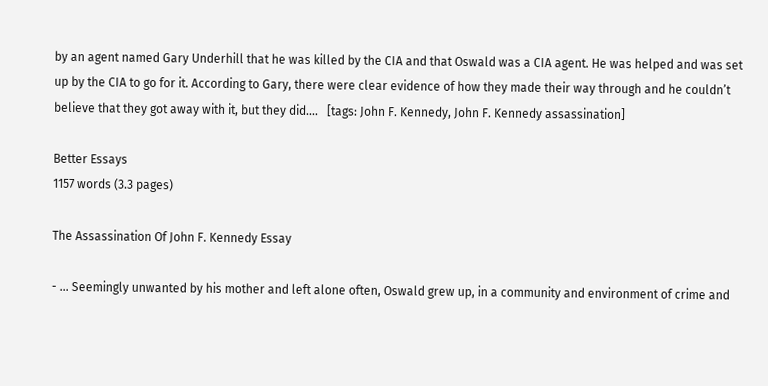by an agent named Gary Underhill that he was killed by the CIA and that Oswald was a CIA agent. He was helped and was set up by the CIA to go for it. According to Gary, there were clear evidence of how they made their way through and he couldn’t believe that they got away with it, but they did....   [tags: John F. Kennedy, John F. Kennedy assassination]

Better Essays
1157 words (3.3 pages)

The Assassination Of John F. Kennedy Essay

- ... Seemingly unwanted by his mother and left alone often, Oswald grew up, in a community and environment of crime and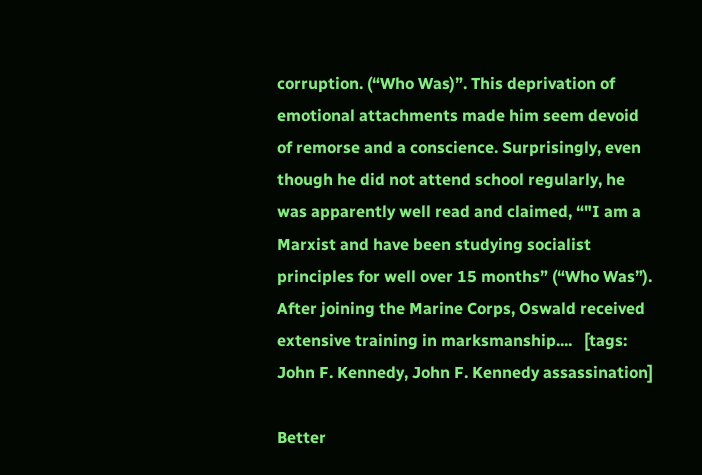corruption. (“Who Was)”. This deprivation of emotional attachments made him seem devoid of remorse and a conscience. Surprisingly, even though he did not attend school regularly, he was apparently well read and claimed, “"I am a Marxist and have been studying socialist principles for well over 15 months” (“Who Was”). After joining the Marine Corps, Oswald received extensive training in marksmanship....   [tags: John F. Kennedy, John F. Kennedy assassination]

Better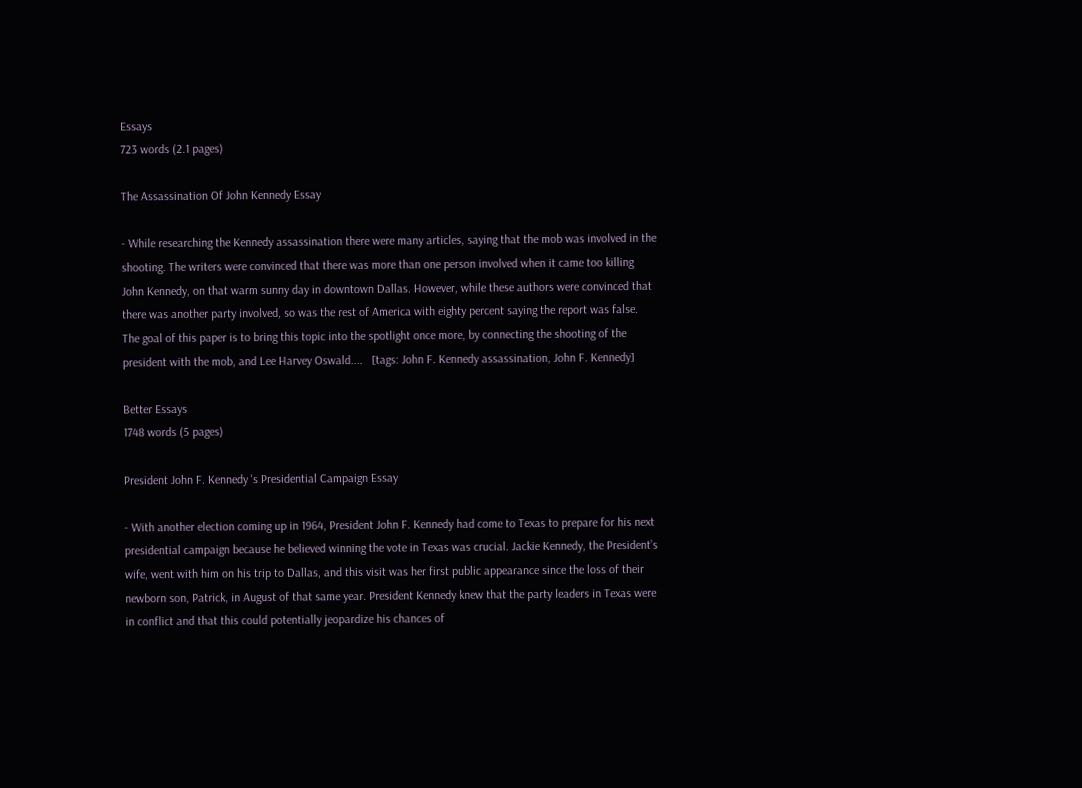Essays
723 words (2.1 pages)

The Assassination Of John Kennedy Essay

- While researching the Kennedy assassination there were many articles, saying that the mob was involved in the shooting. The writers were convinced that there was more than one person involved when it came too killing John Kennedy, on that warm sunny day in downtown Dallas. However, while these authors were convinced that there was another party involved, so was the rest of America with eighty percent saying the report was false. The goal of this paper is to bring this topic into the spotlight once more, by connecting the shooting of the president with the mob, and Lee Harvey Oswald....   [tags: John F. Kennedy assassination, John F. Kennedy]

Better Essays
1748 words (5 pages)

President John F. Kennedy 's Presidential Campaign Essay

- With another election coming up in 1964, President John F. Kennedy had come to Texas to prepare for his next presidential campaign because he believed winning the vote in Texas was crucial. Jackie Kennedy, the President’s wife, went with him on his trip to Dallas, and this visit was her first public appearance since the loss of their newborn son, Patrick, in August of that same year. President Kennedy knew that the party leaders in Texas were in conflict and that this could potentially jeopardize his chances of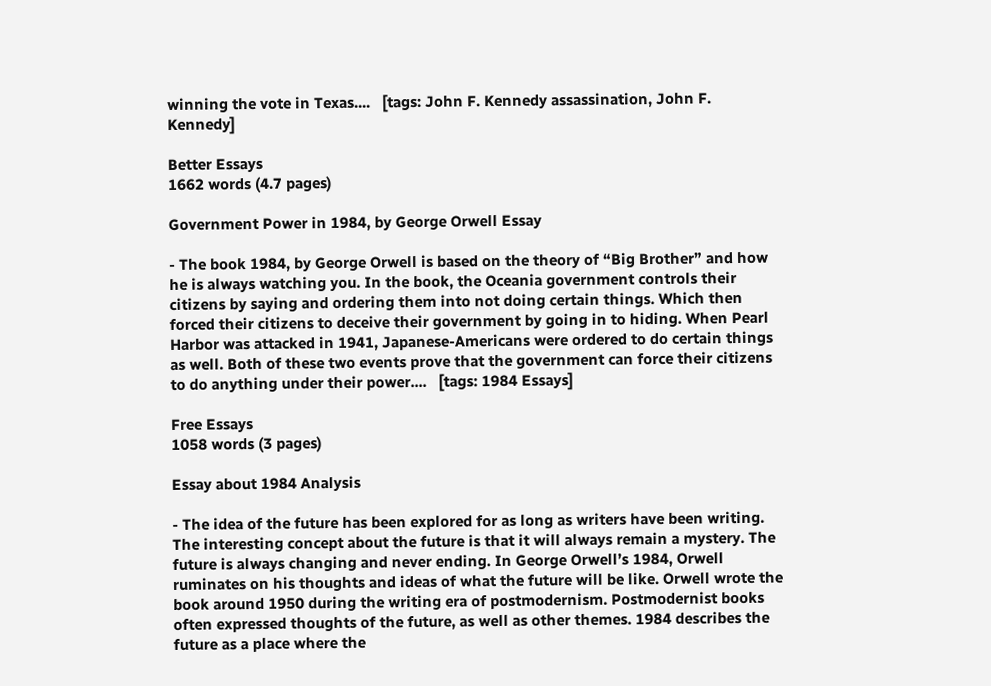winning the vote in Texas....   [tags: John F. Kennedy assassination, John F. Kennedy]

Better Essays
1662 words (4.7 pages)

Government Power in 1984, by George Orwell Essay

- The book 1984, by George Orwell is based on the theory of “Big Brother” and how he is always watching you. In the book, the Oceania government controls their citizens by saying and ordering them into not doing certain things. Which then forced their citizens to deceive their government by going in to hiding. When Pearl Harbor was attacked in 1941, Japanese-Americans were ordered to do certain things as well. Both of these two events prove that the government can force their citizens to do anything under their power....   [tags: 1984 Essays]

Free Essays
1058 words (3 pages)

Essay about 1984 Analysis

- The idea of the future has been explored for as long as writers have been writing. The interesting concept about the future is that it will always remain a mystery. The future is always changing and never ending. In George Orwell’s 1984, Orwell ruminates on his thoughts and ideas of what the future will be like. Orwell wrote the book around 1950 during the writing era of postmodernism. Postmodernist books often expressed thoughts of the future, as well as other themes. 1984 describes the future as a place where the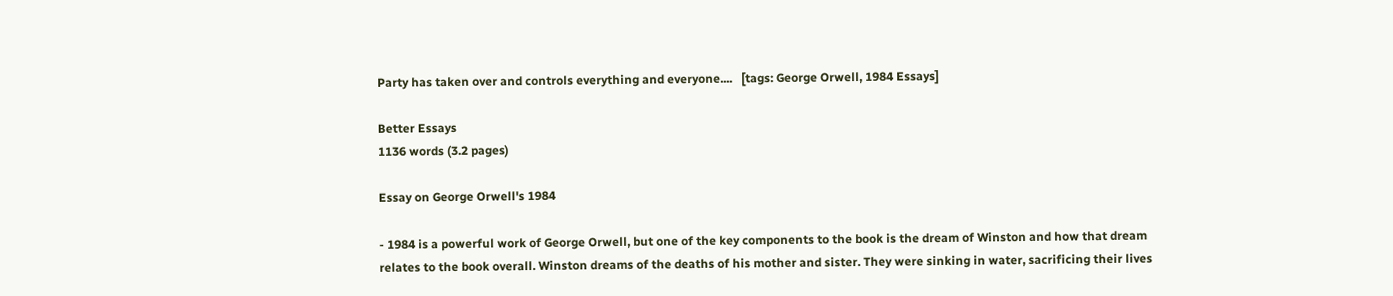Party has taken over and controls everything and everyone....   [tags: George Orwell, 1984 Essays]

Better Essays
1136 words (3.2 pages)

Essay on George Orwell's 1984

- 1984 is a powerful work of George Orwell, but one of the key components to the book is the dream of Winston and how that dream relates to the book overall. Winston dreams of the deaths of his mother and sister. They were sinking in water, sacrificing their lives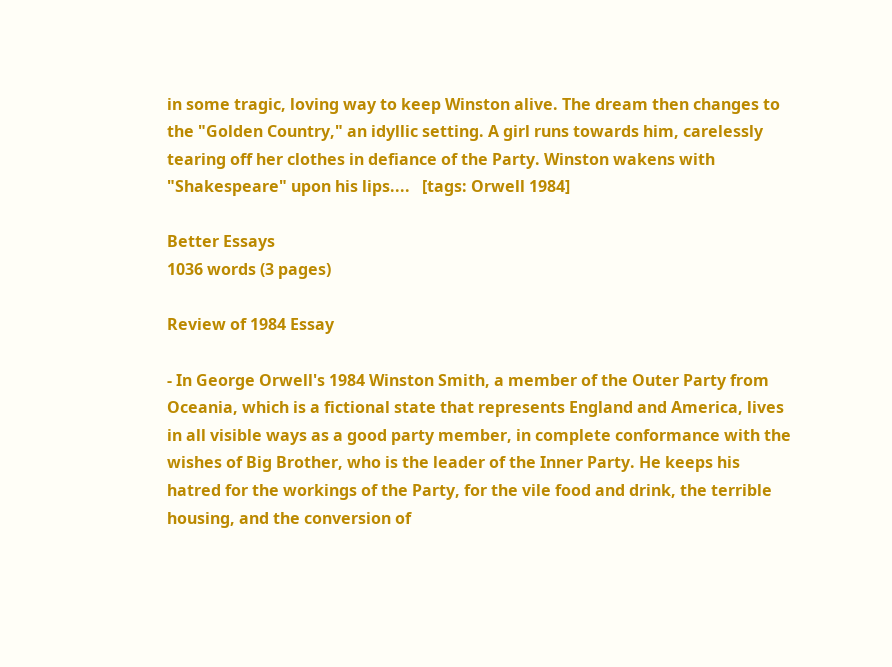in some tragic, loving way to keep Winston alive. The dream then changes to the "Golden Country," an idyllic setting. A girl runs towards him, carelessly tearing off her clothes in defiance of the Party. Winston wakens with "Shakespeare" upon his lips....   [tags: Orwell 1984]

Better Essays
1036 words (3 pages)

Review of 1984 Essay

- In George Orwell's 1984 Winston Smith, a member of the Outer Party from Oceania, which is a fictional state that represents England and America, lives in all visible ways as a good party member, in complete conformance with the wishes of Big Brother, who is the leader of the Inner Party. He keeps his hatred for the workings of the Party, for the vile food and drink, the terrible housing, and the conversion of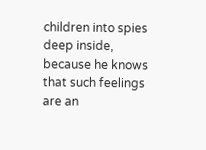children into spies deep inside, because he knows that such feelings are an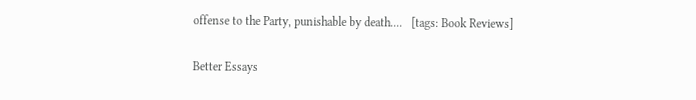offense to the Party, punishable by death....   [tags: Book Reviews]

Better Essays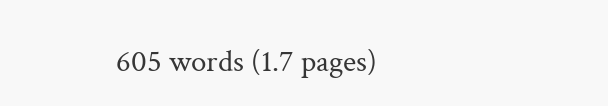605 words (1.7 pages)